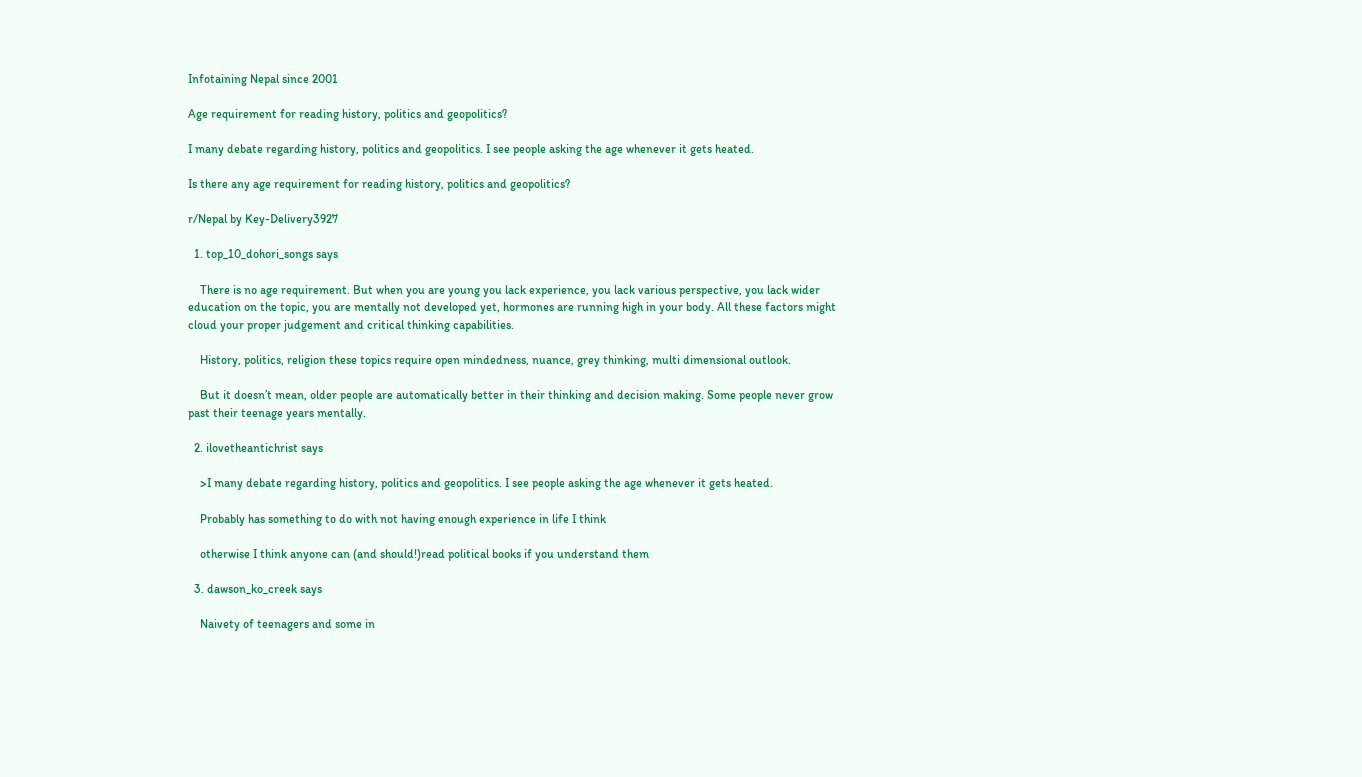Infotaining Nepal since 2001

Age requirement for reading history, politics and geopolitics?

I many debate regarding history, politics and geopolitics. I see people asking the age whenever it gets heated.

Is there any age requirement for reading history, politics and geopolitics?

r/Nepal by Key-Delivery3927

  1. top_10_dohori_songs says

    There is no age requirement. But when you are young you lack experience, you lack various perspective, you lack wider education on the topic, you are mentally not developed yet, hormones are running high in your body. All these factors might cloud your proper judgement and critical thinking capabilities.

    History, politics, religion these topics require open mindedness, nuance, grey thinking, multi dimensional outlook.

    But it doesn’t mean, older people are automatically better in their thinking and decision making. Some people never grow past their teenage years mentally.

  2. ilovetheantichrist says

    >I many debate regarding history, politics and geopolitics. I see people asking the age whenever it gets heated.

    Probably has something to do with not having enough experience in life I think

    otherwise I think anyone can (and should!)read political books if you understand them

  3. dawson_ko_creek says

    Naivety of teenagers and some in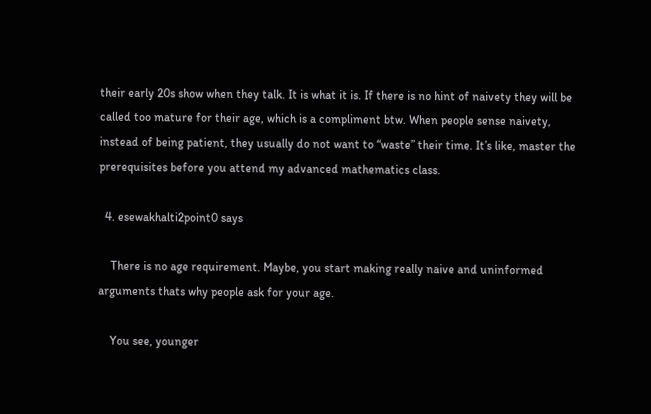their early 20s show when they talk. It is what it is. If there is no hint of naivety they will be called too mature for their age, which is a compliment btw. When people sense naivety, instead of being patient, they usually do not want to “waste” their time. It’s like, master the prerequisites before you attend my advanced mathematics class.

  4. esewakhalti2point0 says

    There is no age requirement. Maybe, you start making really naive and uninformed arguments thats why people ask for your age.

    You see, younger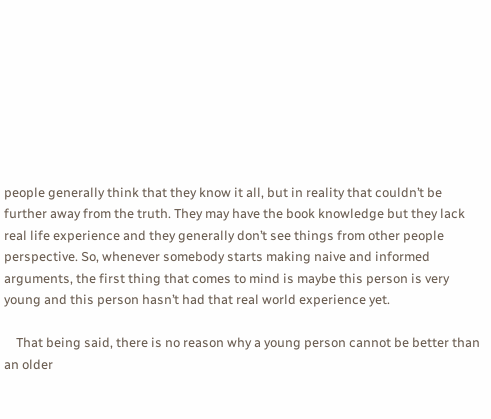people generally think that they know it all, but in reality that couldn’t be further away from the truth. They may have the book knowledge but they lack real life experience and they generally don’t see things from other people perspective. So, whenever somebody starts making naive and informed arguments, the first thing that comes to mind is maybe this person is very young and this person hasn’t had that real world experience yet.

    That being said, there is no reason why a young person cannot be better than an older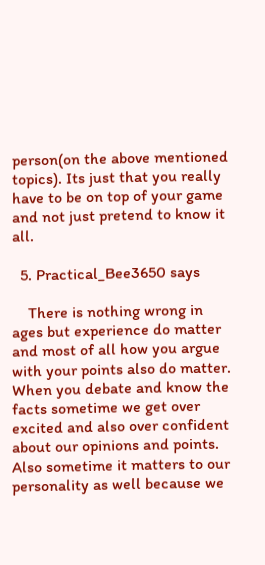person(on the above mentioned topics). Its just that you really have to be on top of your game and not just pretend to know it all.

  5. Practical_Bee3650 says

    There is nothing wrong in ages but experience do matter and most of all how you argue with your points also do matter. When you debate and know the facts sometime we get over excited and also over confident about our opinions and points. Also sometime it matters to our personality as well because we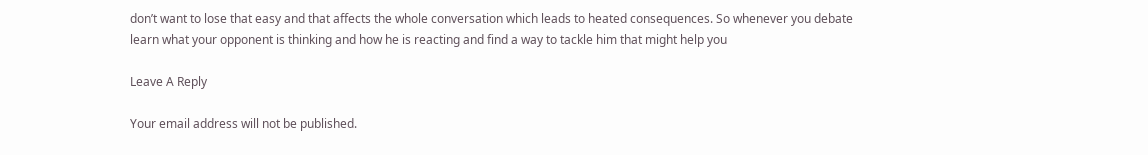don’t want to lose that easy and that affects the whole conversation which leads to heated consequences. So whenever you debate learn what your opponent is thinking and how he is reacting and find a way to tackle him that might help you

Leave A Reply

Your email address will not be published.